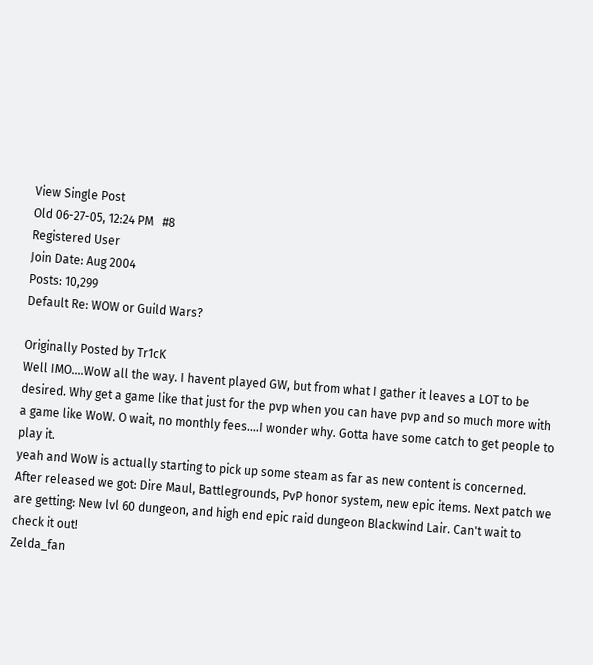View Single Post
Old 06-27-05, 12:24 PM   #8
Registered User
Join Date: Aug 2004
Posts: 10,299
Default Re: WOW or Guild Wars?

Originally Posted by Tr1cK
Well IMO....WoW all the way. I havent played GW, but from what I gather it leaves a LOT to be desired. Why get a game like that just for the pvp when you can have pvp and so much more with a game like WoW. O wait, no monthly fees....I wonder why. Gotta have some catch to get people to play it.
yeah and WoW is actually starting to pick up some steam as far as new content is concerned. After released we got: Dire Maul, Battlegrounds, PvP honor system, new epic items. Next patch we are getting: New lvl 60 dungeon, and high end epic raid dungeon Blackwind Lair. Can't wait to check it out!
Zelda_fan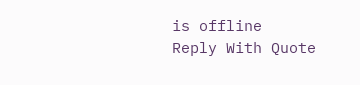is offline   Reply With Quote